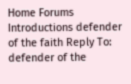Home Forums Introductions defender of the faith Reply To: defender of the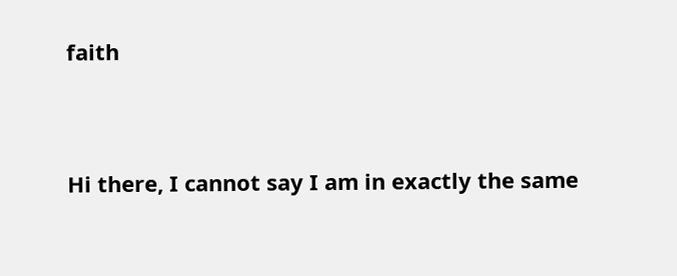faith


Hi there, I cannot say I am in exactly the same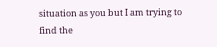situation as you but I am trying to find the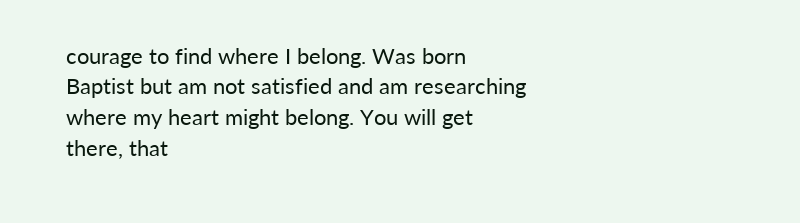courage to find where I belong. Was born Baptist but am not satisfied and am researching where my heart might belong. You will get there, that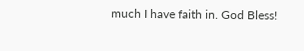much I have faith in. God Bless!